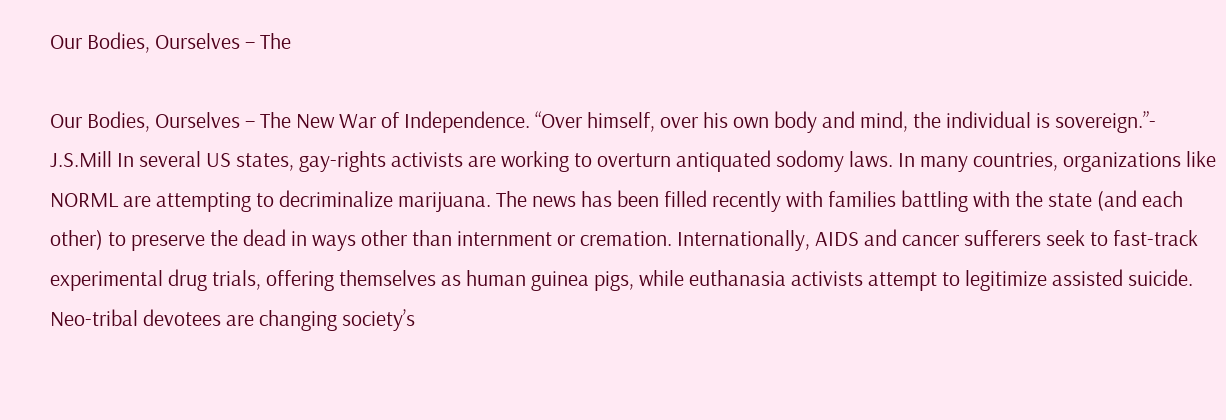Our Bodies, Ourselves – The

Our Bodies, Ourselves – The New War of Independence. “Over himself, over his own body and mind, the individual is sovereign.”- J.S.Mill In several US states, gay-rights activists are working to overturn antiquated sodomy laws. In many countries, organizations like NORML are attempting to decriminalize marijuana. The news has been filled recently with families battling with the state (and each other) to preserve the dead in ways other than internment or cremation. Internationally, AIDS and cancer sufferers seek to fast-track experimental drug trials, offering themselves as human guinea pigs, while euthanasia activists attempt to legitimize assisted suicide. Neo-tribal devotees are changing society’s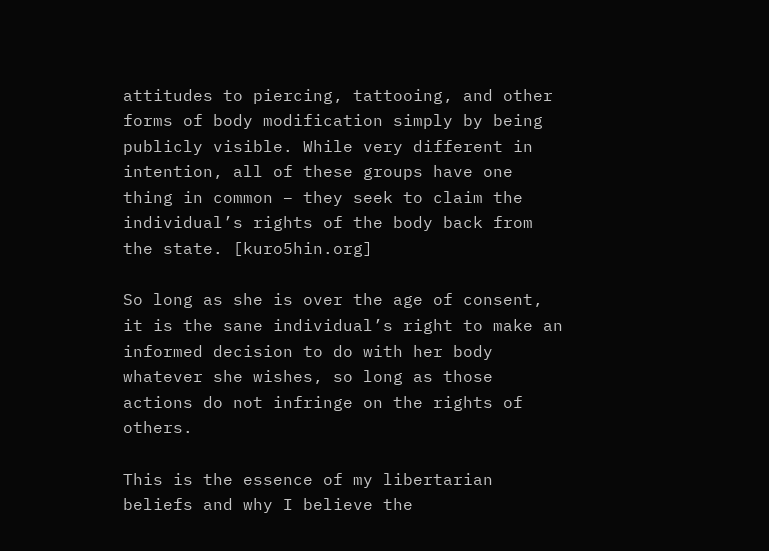attitudes to piercing, tattooing, and other forms of body modification simply by being publicly visible. While very different in intention, all of these groups have one thing in common – they seek to claim the individual’s rights of the body back from the state. [kuro5hin.org]

So long as she is over the age of consent, it is the sane individual’s right to make an informed decision to do with her body whatever she wishes, so long as those actions do not infringe on the rights of others.

This is the essence of my libertarian beliefs and why I believe the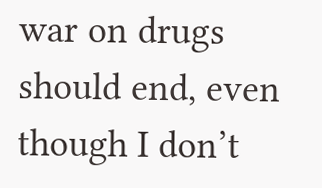war on drugs should end, even though I don’t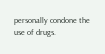personally condone the use of drugs.